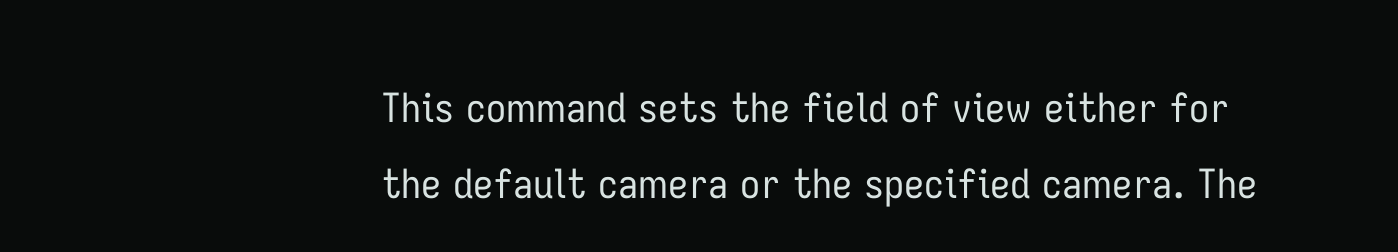This command sets the field of view either for the default camera or the specified camera. The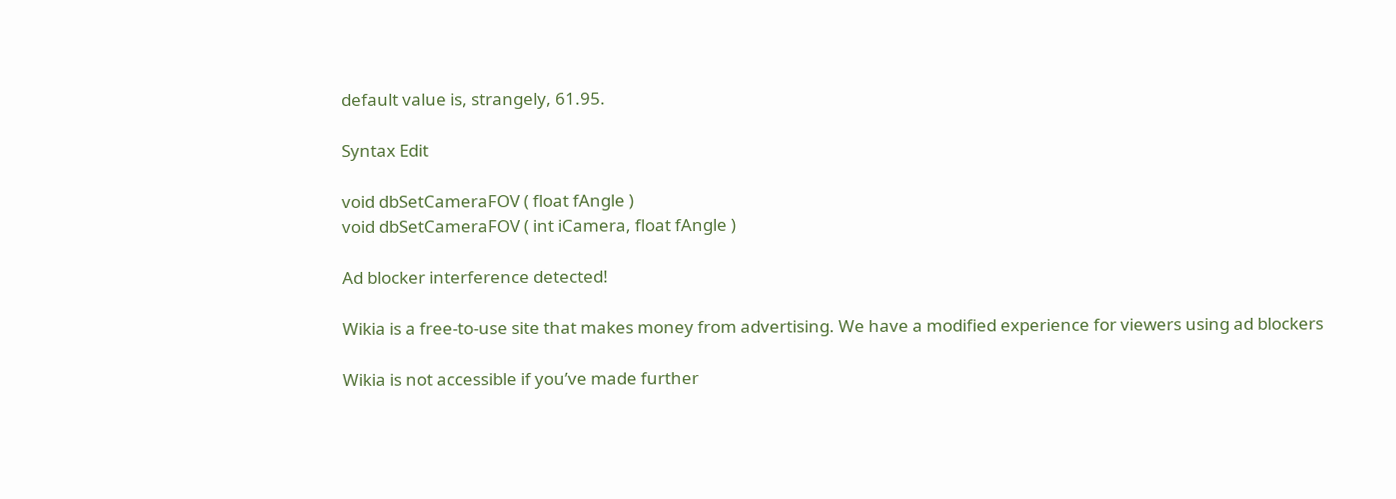default value is, strangely, 61.95.

Syntax Edit

void dbSetCameraFOV ( float fAngle )
void dbSetCameraFOV ( int iCamera, float fAngle )

Ad blocker interference detected!

Wikia is a free-to-use site that makes money from advertising. We have a modified experience for viewers using ad blockers

Wikia is not accessible if you’ve made further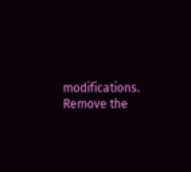modifications. Remove the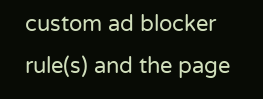custom ad blocker rule(s) and the page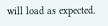will load as expected.